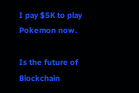I pay $5K to play Pokemon now.

Is the future of Blockchain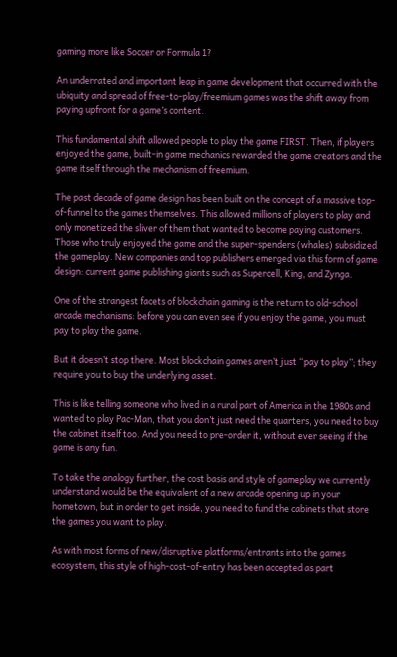gaming more like Soccer or Formula 1?

An underrated and important leap in game development that occurred with the ubiquity and spread of free-to-play/freemium games was the shift away from paying upfront for a game’s content.

This fundamental shift allowed people to play the game FIRST. Then, if players enjoyed the game, built-in game mechanics rewarded the game creators and the game itself through the mechanism of freemium.

The past decade of game design has been built on the concept of a massive top-of-funnel to the games themselves. This allowed millions of players to play and only monetized the sliver of them that wanted to become paying customers. Those who truly enjoyed the game and the super-spenders (whales) subsidized the gameplay. New companies and top publishers emerged via this form of game design: current game publishing giants such as Supercell, King, and Zynga.

One of the strangest facets of blockchain gaming is the return to old-school arcade mechanisms: before you can even see if you enjoy the game, you must pay to play the game.

But it doesn’t stop there. Most blockchain games aren’t just “pay to play”; they require you to buy the underlying asset.

This is like telling someone who lived in a rural part of America in the 1980s and wanted to play Pac-Man, that you don’t just need the quarters, you need to buy the cabinet itself too. And you need to pre-order it, without ever seeing if the game is any fun.

To take the analogy further, the cost basis and style of gameplay we currently understand would be the equivalent of a new arcade opening up in your hometown, but in order to get inside, you need to fund the cabinets that store the games you want to play.

As with most forms of new/disruptive platforms/entrants into the games ecosystem, this style of high-cost-of-entry has been accepted as part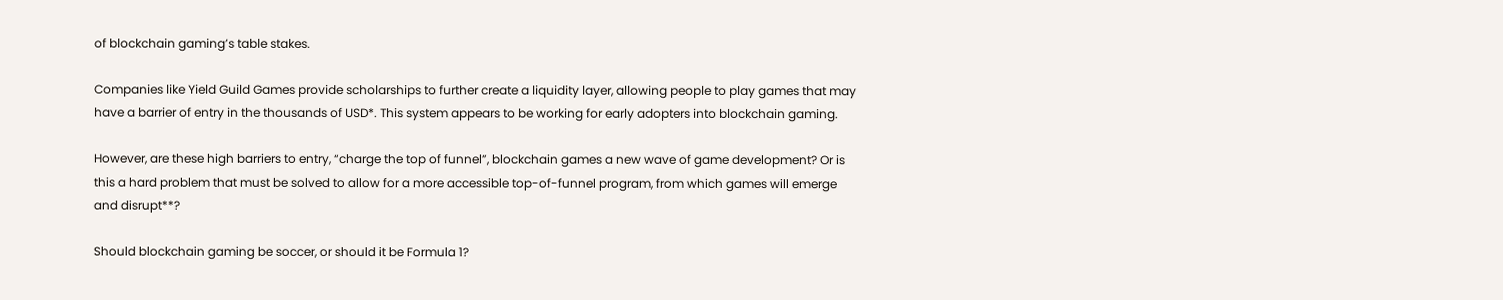of blockchain gaming’s table stakes.

Companies like Yield Guild Games provide scholarships to further create a liquidity layer, allowing people to play games that may have a barrier of entry in the thousands of USD*. This system appears to be working for early adopters into blockchain gaming.

However, are these high barriers to entry, “charge the top of funnel”, blockchain games a new wave of game development? Or is this a hard problem that must be solved to allow for a more accessible top-of-funnel program, from which games will emerge and disrupt**?

Should blockchain gaming be soccer, or should it be Formula 1?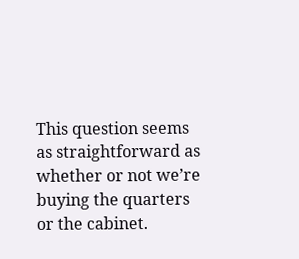This question seems as straightforward as whether or not we’re buying the quarters or the cabinet.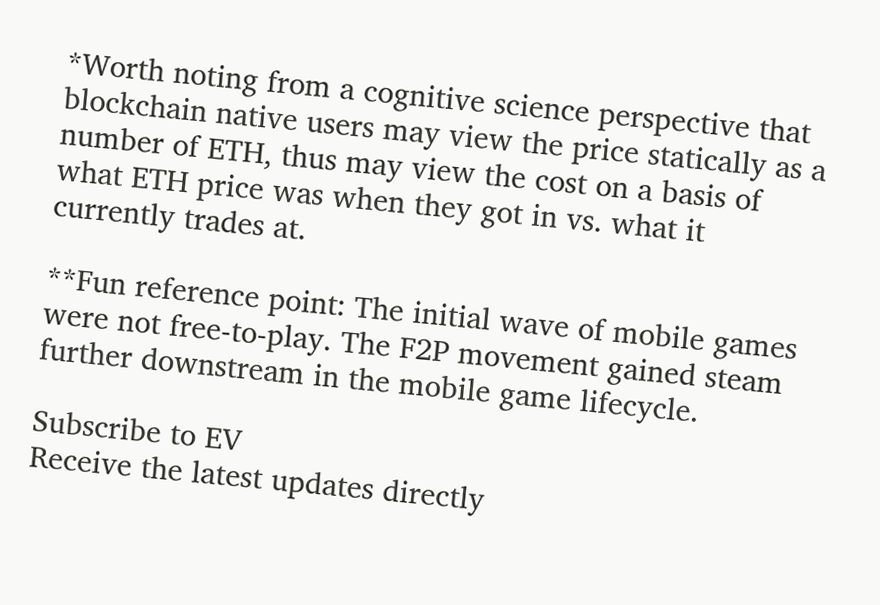*Worth noting from a cognitive science perspective that blockchain native users may view the price statically as a number of ETH, thus may view the cost on a basis of what ETH price was when they got in vs. what it currently trades at.

**Fun reference point: The initial wave of mobile games were not free-to-play. The F2P movement gained steam further downstream in the mobile game lifecycle.

Subscribe to EV
Receive the latest updates directly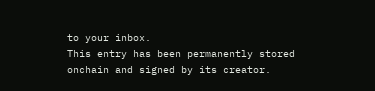to your inbox.
This entry has been permanently stored onchain and signed by its creator.